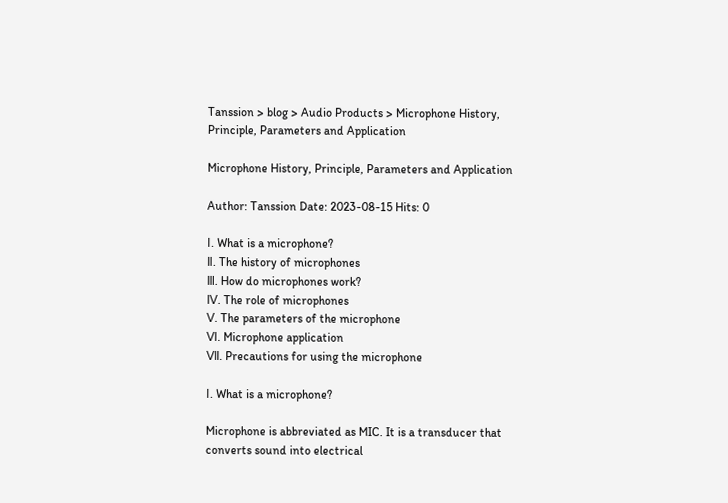Tanssion > blog > Audio Products > Microphone History, Principle, Parameters and Application

Microphone History, Principle, Parameters and Application

Author: Tanssion Date: 2023-08-15 Hits: 0

Ⅰ. What is a microphone?
Ⅱ. The history of microphones
Ⅲ. How do microphones work?
Ⅳ. The role of microphones
Ⅴ. The parameters of the microphone
Ⅵ. Microphone application
Ⅶ. Precautions for using the microphone

Ⅰ. What is a microphone?

Microphone is abbreviated as MIC. It is a transducer that converts sound into electrical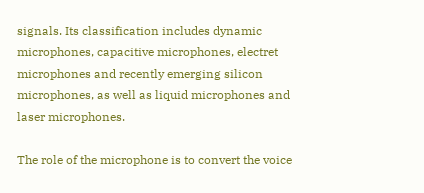signals. Its classification includes dynamic microphones, capacitive microphones, electret microphones and recently emerging silicon microphones, as well as liquid microphones and laser microphones.

The role of the microphone is to convert the voice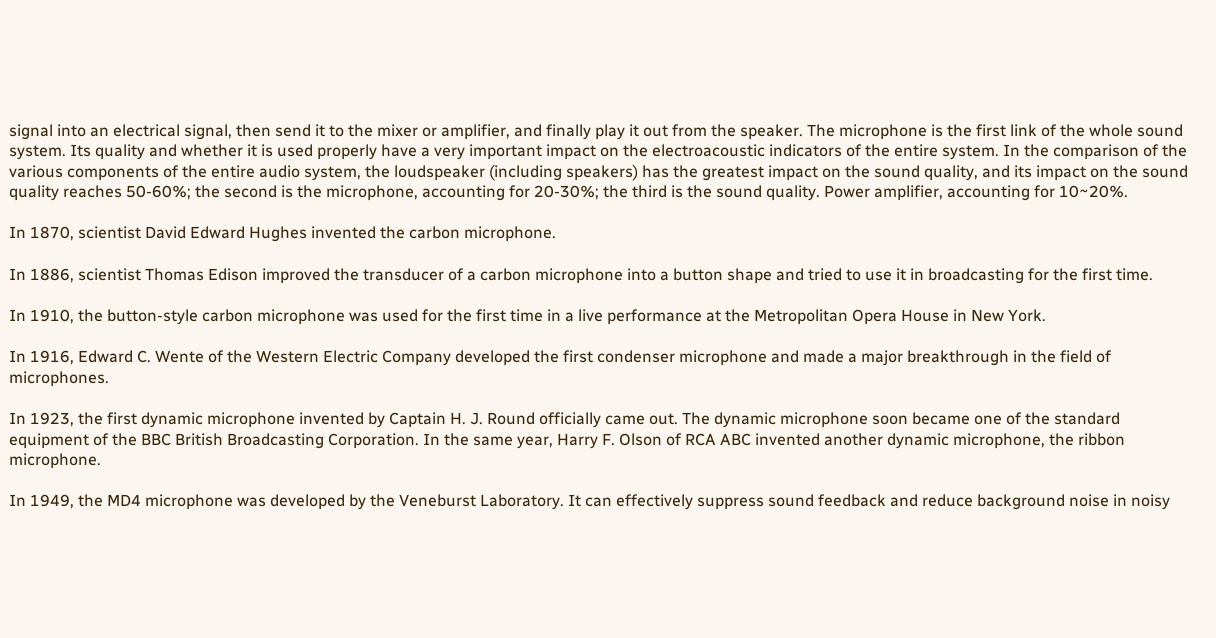signal into an electrical signal, then send it to the mixer or amplifier, and finally play it out from the speaker. The microphone is the first link of the whole sound system. Its quality and whether it is used properly have a very important impact on the electroacoustic indicators of the entire system. In the comparison of the various components of the entire audio system, the loudspeaker (including speakers) has the greatest impact on the sound quality, and its impact on the sound quality reaches 50-60%; the second is the microphone, accounting for 20-30%; the third is the sound quality. Power amplifier, accounting for 10~20%.

In 1870, scientist David Edward Hughes invented the carbon microphone.

In 1886, scientist Thomas Edison improved the transducer of a carbon microphone into a button shape and tried to use it in broadcasting for the first time.

In 1910, the button-style carbon microphone was used for the first time in a live performance at the Metropolitan Opera House in New York.

In 1916, Edward C. Wente of the Western Electric Company developed the first condenser microphone and made a major breakthrough in the field of microphones.

In 1923, the first dynamic microphone invented by Captain H. J. Round officially came out. The dynamic microphone soon became one of the standard equipment of the BBC British Broadcasting Corporation. In the same year, Harry F. Olson of RCA ABC invented another dynamic microphone, the ribbon microphone.

In 1949, the MD4 microphone was developed by the Veneburst Laboratory. It can effectively suppress sound feedback and reduce background noise in noisy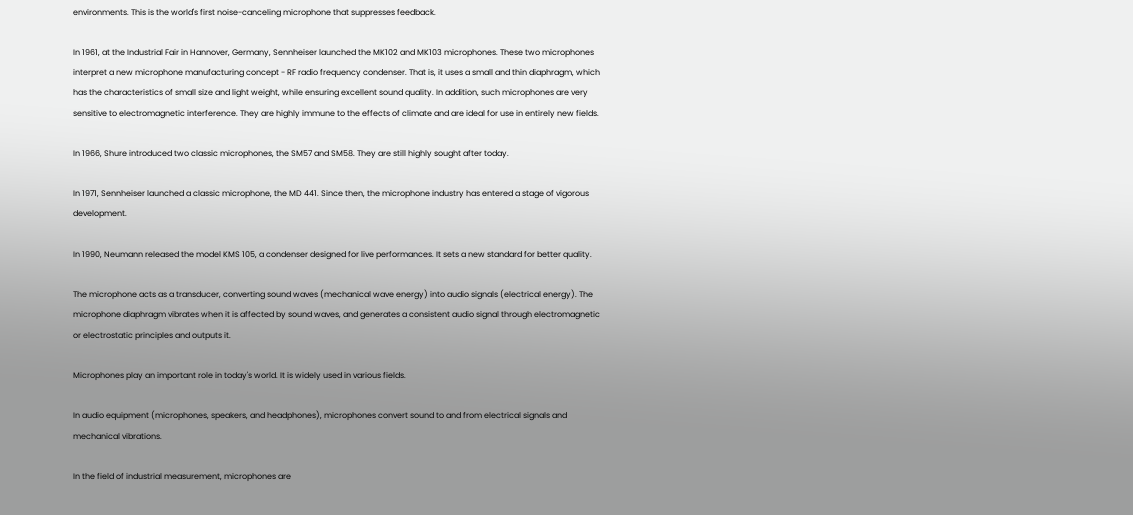environments. This is the world's first noise-canceling microphone that suppresses feedback.

In 1961, at the Industrial Fair in Hannover, Germany, Sennheiser launched the MK102 and MK103 microphones. These two microphones interpret a new microphone manufacturing concept - RF radio frequency condenser. That is, it uses a small and thin diaphragm, which has the characteristics of small size and light weight, while ensuring excellent sound quality. In addition, such microphones are very sensitive to electromagnetic interference. They are highly immune to the effects of climate and are ideal for use in entirely new fields.

In 1966, Shure introduced two classic microphones, the SM57 and SM58. They are still highly sought after today.

In 1971, Sennheiser launched a classic microphone, the MD 441. Since then, the microphone industry has entered a stage of vigorous development.

In 1990, Neumann released the model KMS 105, a condenser designed for live performances. It sets a new standard for better quality.

The microphone acts as a transducer, converting sound waves (mechanical wave energy) into audio signals (electrical energy). The microphone diaphragm vibrates when it is affected by sound waves, and generates a consistent audio signal through electromagnetic or electrostatic principles and outputs it.

Microphones play an important role in today's world. It is widely used in various fields.

In audio equipment (microphones, speakers, and headphones), microphones convert sound to and from electrical signals and mechanical vibrations.

In the field of industrial measurement, microphones are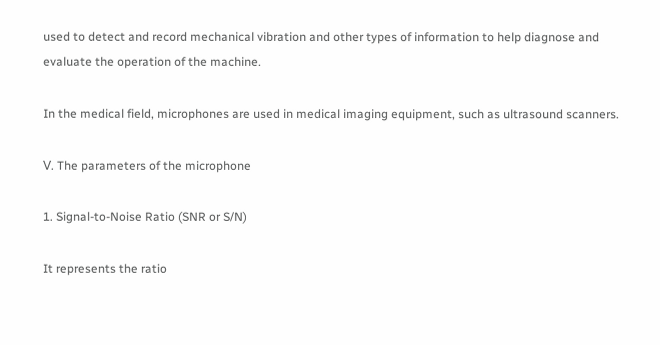used to detect and record mechanical vibration and other types of information to help diagnose and evaluate the operation of the machine.

In the medical field, microphones are used in medical imaging equipment, such as ultrasound scanners.

Ⅴ. The parameters of the microphone

1. Signal-to-Noise Ratio (SNR or S/N)

It represents the ratio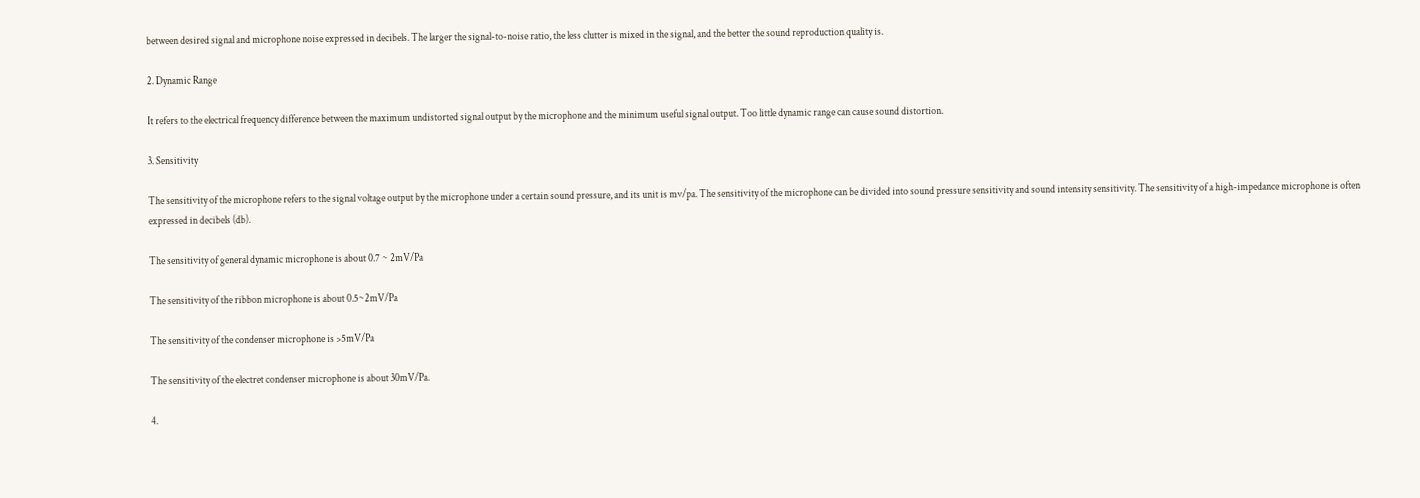between desired signal and microphone noise expressed in decibels. The larger the signal-to-noise ratio, the less clutter is mixed in the signal, and the better the sound reproduction quality is.

2. Dynamic Range

It refers to the electrical frequency difference between the maximum undistorted signal output by the microphone and the minimum useful signal output. Too little dynamic range can cause sound distortion.

3. Sensitivity

The sensitivity of the microphone refers to the signal voltage output by the microphone under a certain sound pressure, and its unit is mv/pa. The sensitivity of the microphone can be divided into sound pressure sensitivity and sound intensity sensitivity. The sensitivity of a high-impedance microphone is often expressed in decibels (db).

The sensitivity of general dynamic microphone is about 0.7 ~ 2mV/Pa

The sensitivity of the ribbon microphone is about 0.5~2mV/Pa

The sensitivity of the condenser microphone is >5mV/Pa

The sensitivity of the electret condenser microphone is about 30mV/Pa.

4.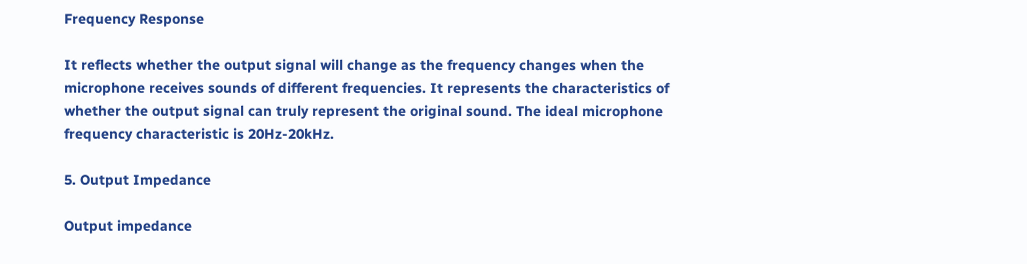Frequency Response

It reflects whether the output signal will change as the frequency changes when the microphone receives sounds of different frequencies. It represents the characteristics of whether the output signal can truly represent the original sound. The ideal microphone frequency characteristic is 20Hz-20kHz.

5. Output Impedance

Output impedance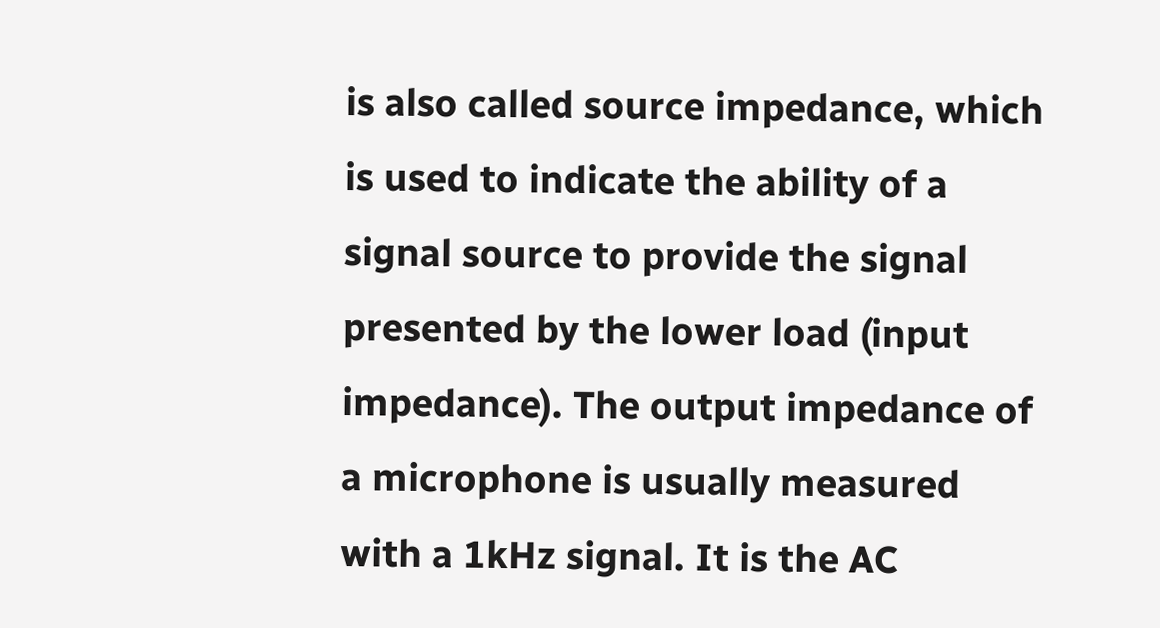is also called source impedance, which is used to indicate the ability of a signal source to provide the signal presented by the lower load (input impedance). The output impedance of a microphone is usually measured with a 1kHz signal. It is the AC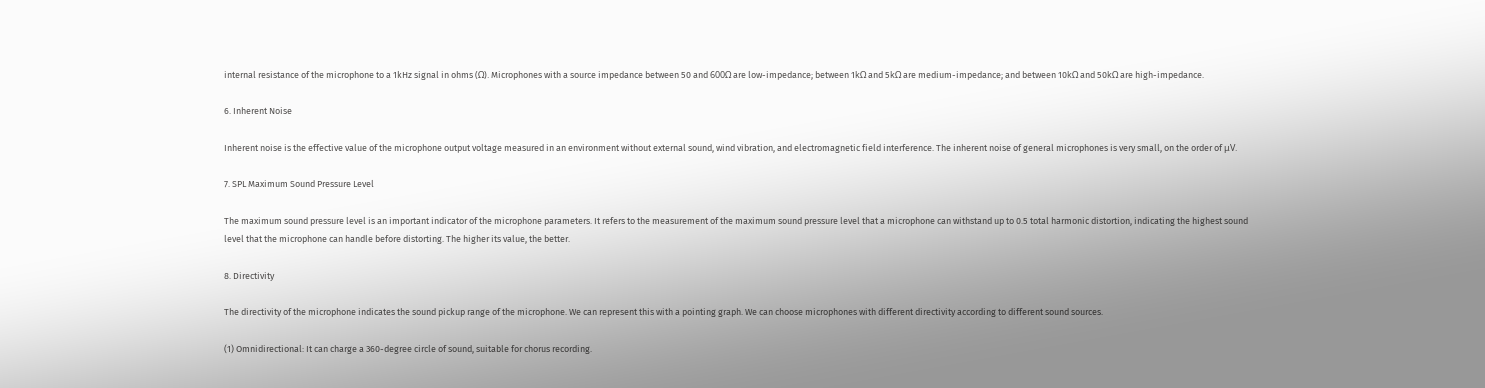internal resistance of the microphone to a 1kHz signal in ohms (Ω). Microphones with a source impedance between 50 and 600Ω are low-impedance; between 1kΩ and 5kΩ are medium-impedance; and between 10kΩ and 50kΩ are high-impedance.

6. Inherent Noise

Inherent noise is the effective value of the microphone output voltage measured in an environment without external sound, wind vibration, and electromagnetic field interference. The inherent noise of general microphones is very small, on the order of μV.

7. SPL Maximum Sound Pressure Level

The maximum sound pressure level is an important indicator of the microphone parameters. It refers to the measurement of the maximum sound pressure level that a microphone can withstand up to 0.5 total harmonic distortion, indicating the highest sound level that the microphone can handle before distorting. The higher its value, the better.

8. Directivity

The directivity of the microphone indicates the sound pickup range of the microphone. We can represent this with a pointing graph. We can choose microphones with different directivity according to different sound sources.

(1) Omnidirectional: It can charge a 360-degree circle of sound, suitable for chorus recording.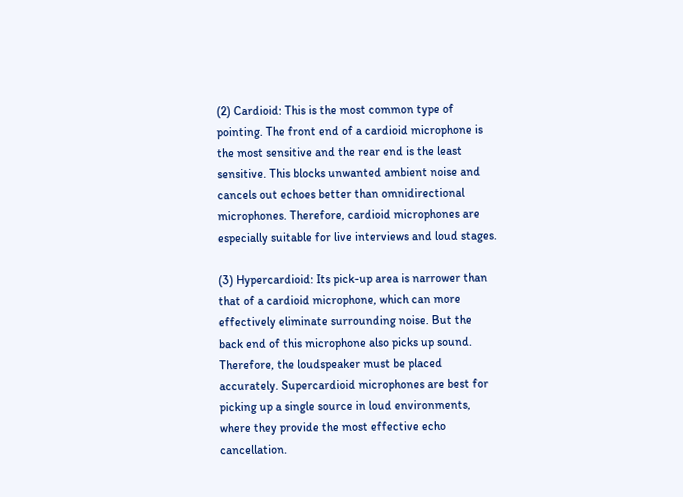(2) Cardioid: This is the most common type of pointing. The front end of a cardioid microphone is the most sensitive and the rear end is the least sensitive. This blocks unwanted ambient noise and cancels out echoes better than omnidirectional microphones. Therefore, cardioid microphones are especially suitable for live interviews and loud stages.

(3) Hypercardioid: Its pick-up area is narrower than that of a cardioid microphone, which can more effectively eliminate surrounding noise. But the back end of this microphone also picks up sound. Therefore, the loudspeaker must be placed accurately. Supercardioid microphones are best for picking up a single source in loud environments, where they provide the most effective echo cancellation.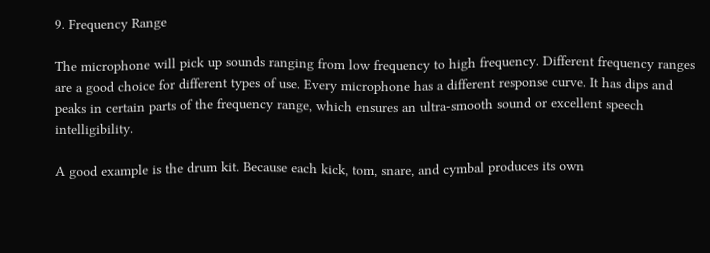9. Frequency Range

The microphone will pick up sounds ranging from low frequency to high frequency. Different frequency ranges are a good choice for different types of use. Every microphone has a different response curve. It has dips and peaks in certain parts of the frequency range, which ensures an ultra-smooth sound or excellent speech intelligibility.

A good example is the drum kit. Because each kick, tom, snare, and cymbal produces its own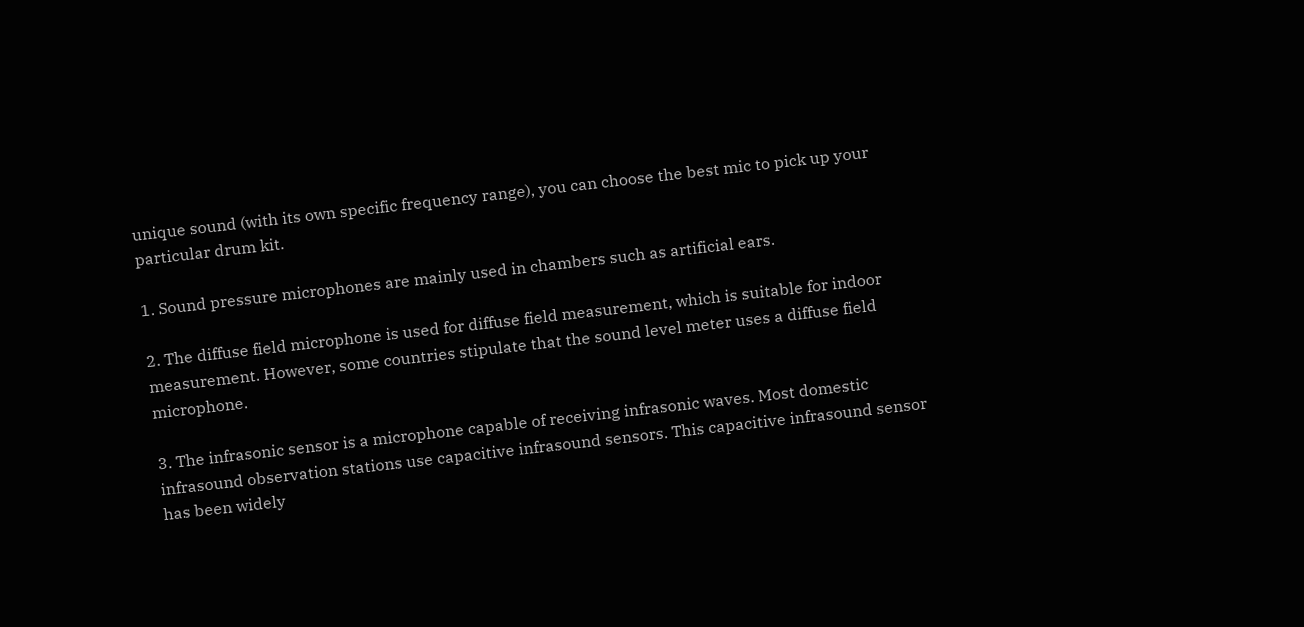unique sound (with its own specific frequency range), you can choose the best mic to pick up your particular drum kit.

1. Sound pressure microphones are mainly used in chambers such as artificial ears.

2. The diffuse field microphone is used for diffuse field measurement, which is suitable for indoor measurement. However, some countries stipulate that the sound level meter uses a diffuse field microphone.

3. The infrasonic sensor is a microphone capable of receiving infrasonic waves. Most domestic infrasound observation stations use capacitive infrasound sensors. This capacitive infrasound sensor has been widely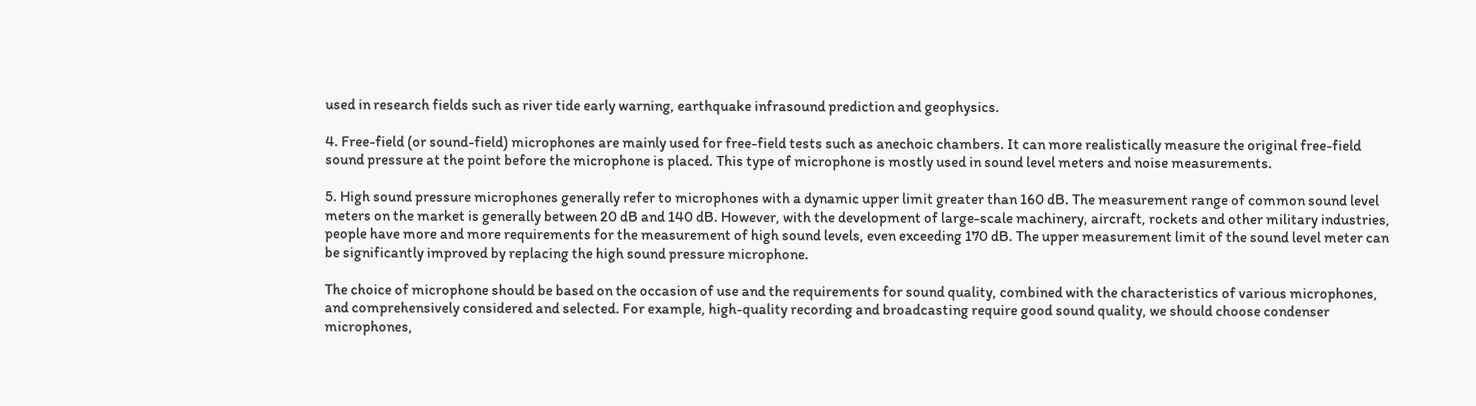used in research fields such as river tide early warning, earthquake infrasound prediction and geophysics.

4. Free-field (or sound-field) microphones are mainly used for free-field tests such as anechoic chambers. It can more realistically measure the original free-field sound pressure at the point before the microphone is placed. This type of microphone is mostly used in sound level meters and noise measurements.

5. High sound pressure microphones generally refer to microphones with a dynamic upper limit greater than 160 dB. The measurement range of common sound level meters on the market is generally between 20 dB and 140 dB. However, with the development of large-scale machinery, aircraft, rockets and other military industries, people have more and more requirements for the measurement of high sound levels, even exceeding 170 dB. The upper measurement limit of the sound level meter can be significantly improved by replacing the high sound pressure microphone.

The choice of microphone should be based on the occasion of use and the requirements for sound quality, combined with the characteristics of various microphones, and comprehensively considered and selected. For example, high-quality recording and broadcasting require good sound quality, we should choose condenser microphones,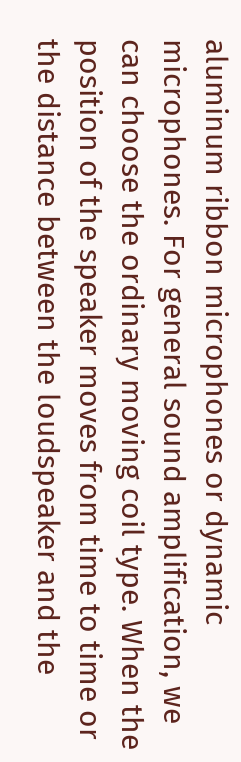aluminum ribbon microphones or dynamic microphones. For general sound amplification, we can choose the ordinary moving coil type. When the position of the speaker moves from time to time or the distance between the loudspeaker and the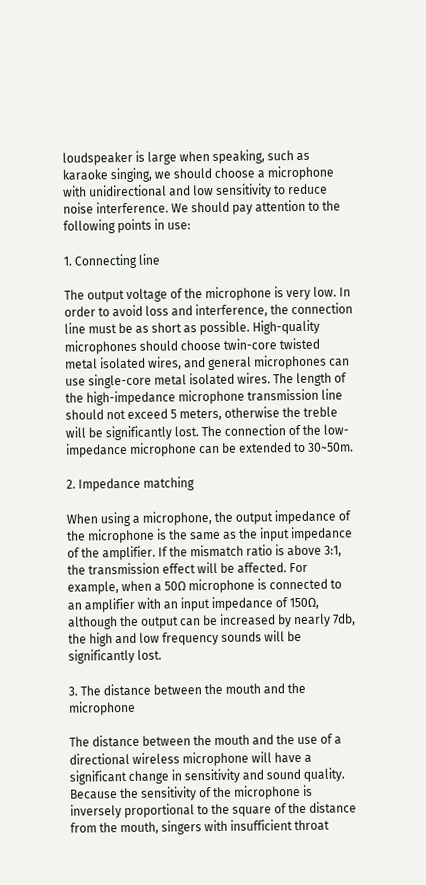loudspeaker is large when speaking, such as karaoke singing, we should choose a microphone with unidirectional and low sensitivity to reduce noise interference. We should pay attention to the following points in use:

1. Connecting line

The output voltage of the microphone is very low. In order to avoid loss and interference, the connection line must be as short as possible. High-quality microphones should choose twin-core twisted metal isolated wires, and general microphones can use single-core metal isolated wires. The length of the high-impedance microphone transmission line should not exceed 5 meters, otherwise the treble will be significantly lost. The connection of the low-impedance microphone can be extended to 30~50m.

2. Impedance matching

When using a microphone, the output impedance of the microphone is the same as the input impedance of the amplifier. If the mismatch ratio is above 3:1, the transmission effect will be affected. For example, when a 50Ω microphone is connected to an amplifier with an input impedance of 150Ω, although the output can be increased by nearly 7db, the high and low frequency sounds will be significantly lost.

3. The distance between the mouth and the microphone

The distance between the mouth and the use of a directional wireless microphone will have a significant change in sensitivity and sound quality. Because the sensitivity of the microphone is inversely proportional to the square of the distance from the mouth, singers with insufficient throat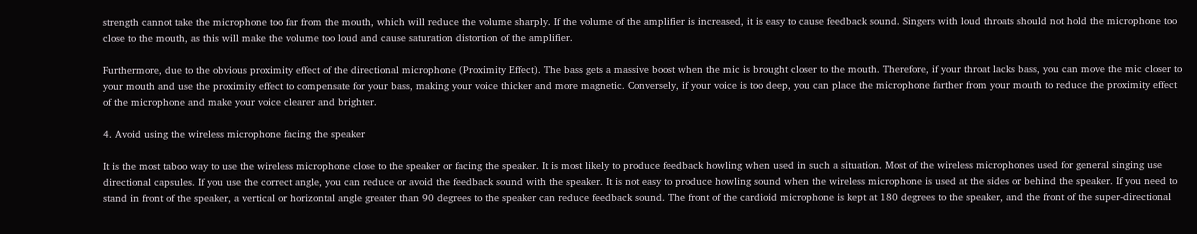strength cannot take the microphone too far from the mouth, which will reduce the volume sharply. If the volume of the amplifier is increased, it is easy to cause feedback sound. Singers with loud throats should not hold the microphone too close to the mouth, as this will make the volume too loud and cause saturation distortion of the amplifier.

Furthermore, due to the obvious proximity effect of the directional microphone (Proximity Effect). The bass gets a massive boost when the mic is brought closer to the mouth. Therefore, if your throat lacks bass, you can move the mic closer to your mouth and use the proximity effect to compensate for your bass, making your voice thicker and more magnetic. Conversely, if your voice is too deep, you can place the microphone farther from your mouth to reduce the proximity effect of the microphone and make your voice clearer and brighter.

4. Avoid using the wireless microphone facing the speaker

It is the most taboo way to use the wireless microphone close to the speaker or facing the speaker. It is most likely to produce feedback howling when used in such a situation. Most of the wireless microphones used for general singing use directional capsules. If you use the correct angle, you can reduce or avoid the feedback sound with the speaker. It is not easy to produce howling sound when the wireless microphone is used at the sides or behind the speaker. If you need to stand in front of the speaker, a vertical or horizontal angle greater than 90 degrees to the speaker can reduce feedback sound. The front of the cardioid microphone is kept at 180 degrees to the speaker, and the front of the super-directional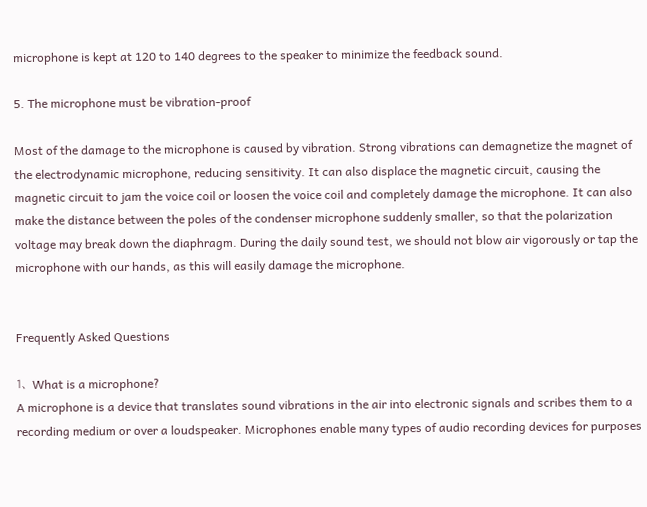microphone is kept at 120 to 140 degrees to the speaker to minimize the feedback sound.

5. The microphone must be vibration-proof

Most of the damage to the microphone is caused by vibration. Strong vibrations can demagnetize the magnet of the electrodynamic microphone, reducing sensitivity. It can also displace the magnetic circuit, causing the magnetic circuit to jam the voice coil or loosen the voice coil and completely damage the microphone. It can also make the distance between the poles of the condenser microphone suddenly smaller, so that the polarization voltage may break down the diaphragm. During the daily sound test, we should not blow air vigorously or tap the microphone with our hands, as this will easily damage the microphone.


Frequently Asked Questions

1、What is a microphone?
A microphone is a device that translates sound vibrations in the air into electronic signals and scribes them to a recording medium or over a loudspeaker. Microphones enable many types of audio recording devices for purposes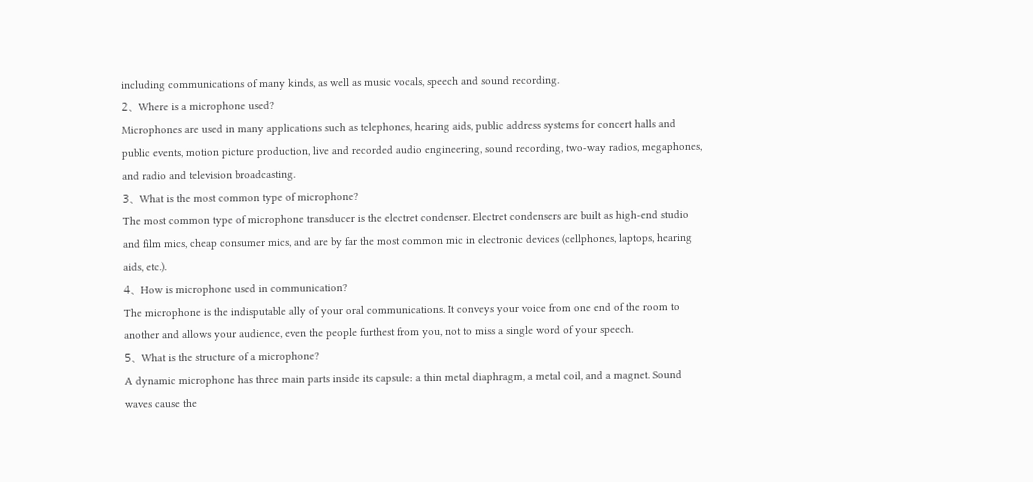including communications of many kinds, as well as music vocals, speech and sound recording.
2、Where is a microphone used?
Microphones are used in many applications such as telephones, hearing aids, public address systems for concert halls and public events, motion picture production, live and recorded audio engineering, sound recording, two-way radios, megaphones, and radio and television broadcasting.
3、What is the most common type of microphone?
The most common type of microphone transducer is the electret condenser. Electret condensers are built as high-end studio and film mics, cheap consumer mics, and are by far the most common mic in electronic devices (cellphones, laptops, hearing aids, etc.).
4、How is microphone used in communication?
The microphone is the indisputable ally of your oral communications. It conveys your voice from one end of the room to another and allows your audience, even the people furthest from you, not to miss a single word of your speech.
5、What is the structure of a microphone?
A dynamic microphone has three main parts inside its capsule: a thin metal diaphragm, a metal coil, and a magnet. Sound waves cause the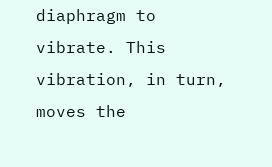diaphragm to vibrate. This vibration, in turn, moves the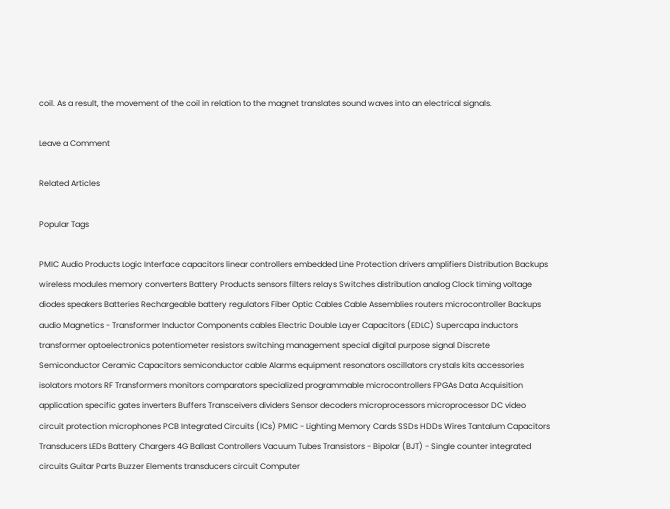coil. As a result, the movement of the coil in relation to the magnet translates sound waves into an electrical signals.

Leave a Comment

Related Articles

Popular Tags

PMIC Audio Products Logic Interface capacitors linear controllers embedded Line Protection drivers amplifiers Distribution Backups wireless modules memory converters Battery Products sensors filters relays Switches distribution analog Clock timing voltage diodes speakers Batteries Rechargeable battery regulators Fiber Optic Cables Cable Assemblies routers microcontroller Backups audio Magnetics - Transformer Inductor Components cables Electric Double Layer Capacitors (EDLC) Supercapa inductors transformer optoelectronics potentiometer resistors switching management special digital purpose signal Discrete Semiconductor Ceramic Capacitors semiconductor cable Alarms equipment resonators oscillators crystals kits accessories isolators motors RF Transformers monitors comparators specialized programmable microcontrollers FPGAs Data Acquisition application specific gates inverters Buffers Transceivers dividers Sensor decoders microprocessors microprocessor DC video circuit protection microphones PCB Integrated Circuits (ICs) PMIC - Lighting Memory Cards SSDs HDDs Wires Tantalum Capacitors Transducers LEDs Battery Chargers 4G Ballast Controllers Vacuum Tubes Transistors - Bipolar (BJT) - Single counter integrated circuits Guitar Parts Buzzer Elements transducers circuit Computer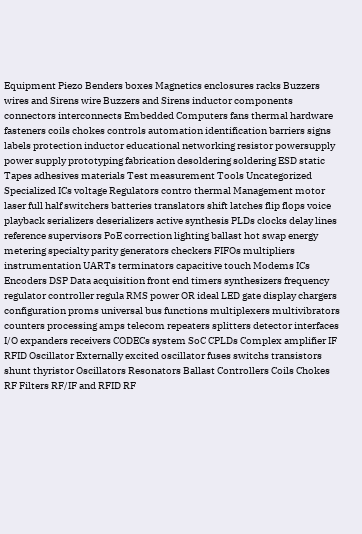Equipment Piezo Benders boxes Magnetics enclosures racks Buzzers wires and Sirens wire Buzzers and Sirens inductor components connectors interconnects Embedded Computers fans thermal hardware fasteners coils chokes controls automation identification barriers signs labels protection inductor educational networking resistor powersupply power supply prototyping fabrication desoldering soldering ESD static Tapes adhesives materials Test measurement Tools Uncategorized Specialized ICs voltage Regulators contro thermal Management motor laser full half switchers batteries translators shift latches flip flops voice playback serializers deserializers active synthesis PLDs clocks delay lines reference supervisors PoE correction lighting ballast hot swap energy metering specialty parity generators checkers FIFOs multipliers instrumentation UARTs terminators capacitive touch Modems ICs Encoders DSP Data acquisition front end timers synthesizers frequency regulator controller regula RMS power OR ideal LED gate display chargers configuration proms universal bus functions multiplexers multivibrators counters processing amps telecom repeaters splitters detector interfaces I/O expanders receivers CODECs system SoC CPLDs Complex amplifier IF RFID Oscillator Externally excited oscillator fuses switchs transistors shunt thyristor Oscillators Resonators Ballast Controllers Coils Chokes RF Filters RF/IF and RFID RF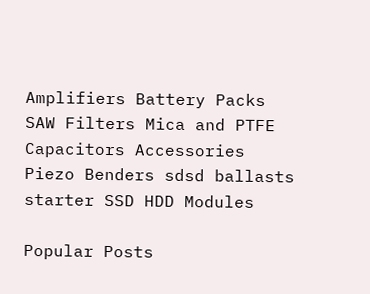Amplifiers Battery Packs SAW Filters Mica and PTFE Capacitors Accessories Piezo Benders sdsd ballasts starter SSD HDD Modules

Popular Posts